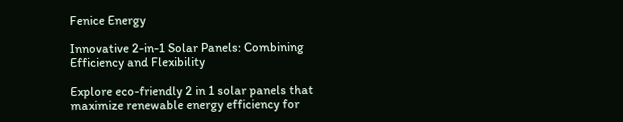Fenice Energy

Innovative 2-in-1 Solar Panels: Combining Efficiency and Flexibility

Explore eco-friendly 2 in 1 solar panels that maximize renewable energy efficiency for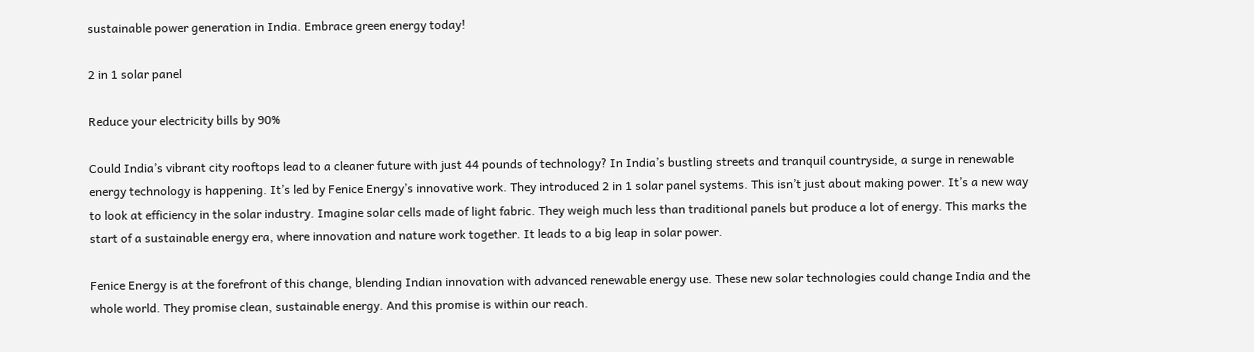sustainable power generation in India. Embrace green energy today!

2 in 1 solar panel

Reduce your electricity bills by 90%

Could India’s vibrant city rooftops lead to a cleaner future with just 44 pounds of technology? In India’s bustling streets and tranquil countryside, a surge in renewable energy technology is happening. It’s led by Fenice Energy’s innovative work. They introduced 2 in 1 solar panel systems. This isn’t just about making power. It’s a new way to look at efficiency in the solar industry. Imagine solar cells made of light fabric. They weigh much less than traditional panels but produce a lot of energy. This marks the start of a sustainable energy era, where innovation and nature work together. It leads to a big leap in solar power.

Fenice Energy is at the forefront of this change, blending Indian innovation with advanced renewable energy use. These new solar technologies could change India and the whole world. They promise clean, sustainable energy. And this promise is within our reach.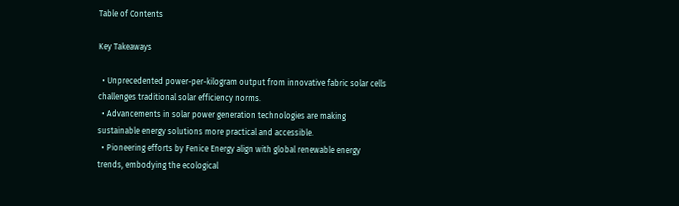Table of Contents

Key Takeaways

  • Unprecedented power-per-kilogram output from innovative fabric solar cells challenges traditional solar efficiency norms.
  • Advancements in solar power generation technologies are making sustainable energy solutions more practical and accessible.
  • Pioneering efforts by Fenice Energy align with global renewable energy trends, embodying the ecological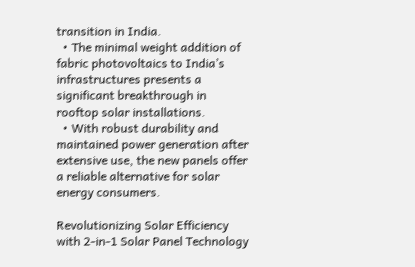transition in India.
  • The minimal weight addition of fabric photovoltaics to India’s infrastructures presents a significant breakthrough in rooftop solar installations.
  • With robust durability and maintained power generation after extensive use, the new panels offer a reliable alternative for solar energy consumers.

Revolutionizing Solar Efficiency with 2-in-1 Solar Panel Technology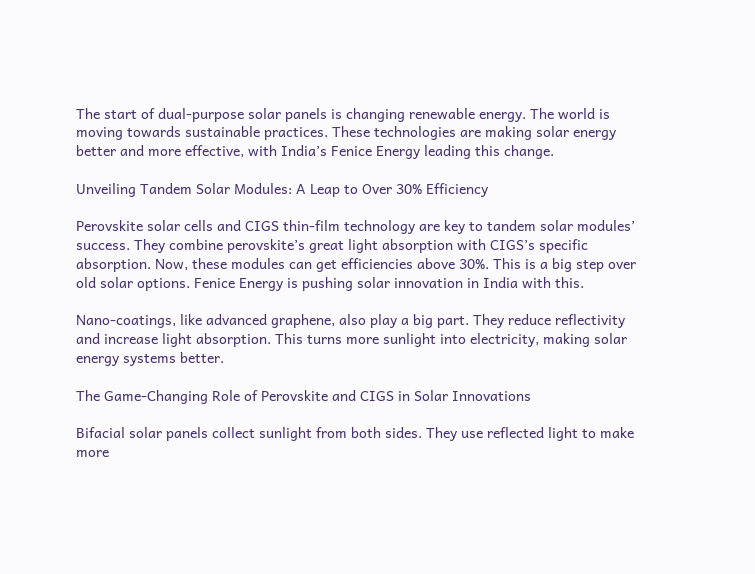The start of dual-purpose solar panels is changing renewable energy. The world is moving towards sustainable practices. These technologies are making solar energy better and more effective, with India’s Fenice Energy leading this change.

Unveiling Tandem Solar Modules: A Leap to Over 30% Efficiency

Perovskite solar cells and CIGS thin-film technology are key to tandem solar modules’ success. They combine perovskite’s great light absorption with CIGS’s specific absorption. Now, these modules can get efficiencies above 30%. This is a big step over old solar options. Fenice Energy is pushing solar innovation in India with this.

Nano-coatings, like advanced graphene, also play a big part. They reduce reflectivity and increase light absorption. This turns more sunlight into electricity, making solar energy systems better.

The Game-Changing Role of Perovskite and CIGS in Solar Innovations

Bifacial solar panels collect sunlight from both sides. They use reflected light to make more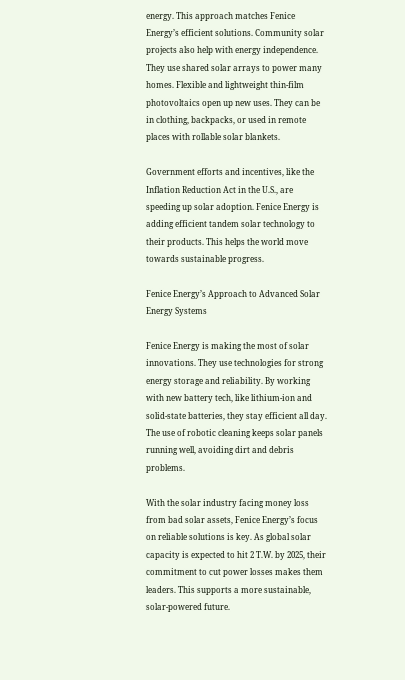energy. This approach matches Fenice Energy’s efficient solutions. Community solar projects also help with energy independence. They use shared solar arrays to power many homes. Flexible and lightweight thin-film photovoltaics open up new uses. They can be in clothing, backpacks, or used in remote places with rollable solar blankets.

Government efforts and incentives, like the Inflation Reduction Act in the U.S., are speeding up solar adoption. Fenice Energy is adding efficient tandem solar technology to their products. This helps the world move towards sustainable progress.

Fenice Energy’s Approach to Advanced Solar Energy Systems

Fenice Energy is making the most of solar innovations. They use technologies for strong energy storage and reliability. By working with new battery tech, like lithium-ion and solid-state batteries, they stay efficient all day. The use of robotic cleaning keeps solar panels running well, avoiding dirt and debris problems.

With the solar industry facing money loss from bad solar assets, Fenice Energy’s focus on reliable solutions is key. As global solar capacity is expected to hit 2 T.W. by 2025, their commitment to cut power losses makes them leaders. This supports a more sustainable, solar-powered future.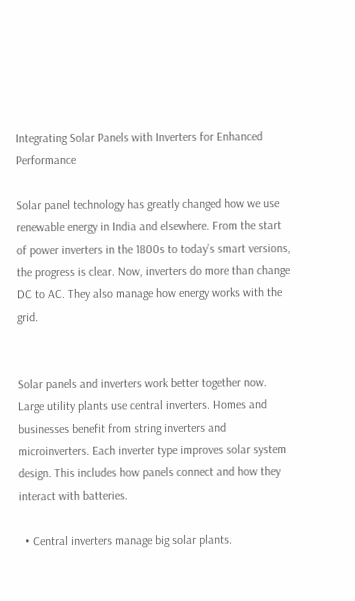Integrating Solar Panels with Inverters for Enhanced Performance

Solar panel technology has greatly changed how we use renewable energy in India and elsewhere. From the start of power inverters in the 1800s to today’s smart versions, the progress is clear. Now, inverters do more than change DC to AC. They also manage how energy works with the grid.


Solar panels and inverters work better together now. Large utility plants use central inverters. Homes and businesses benefit from string inverters and microinverters. Each inverter type improves solar system design. This includes how panels connect and how they interact with batteries.

  • Central inverters manage big solar plants.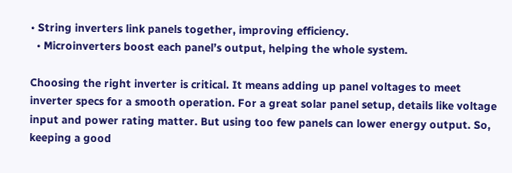• String inverters link panels together, improving efficiency.
  • Microinverters boost each panel’s output, helping the whole system.

Choosing the right inverter is critical. It means adding up panel voltages to meet inverter specs for a smooth operation. For a great solar panel setup, details like voltage input and power rating matter. But using too few panels can lower energy output. So, keeping a good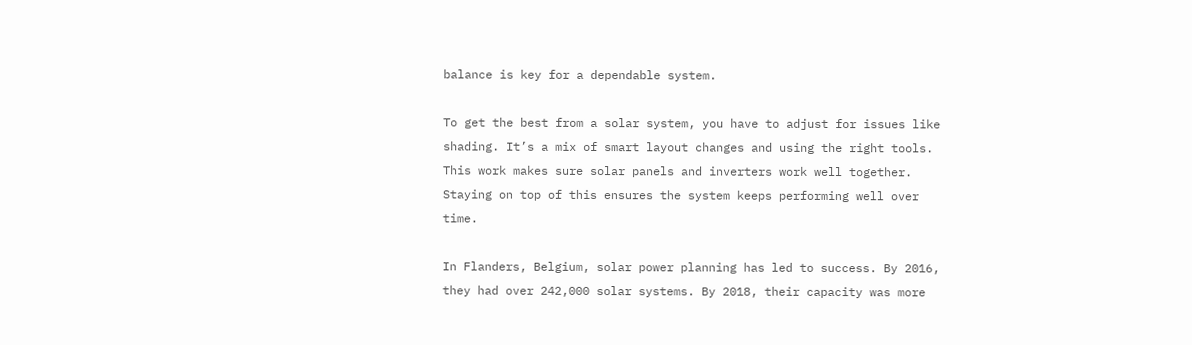balance is key for a dependable system.

To get the best from a solar system, you have to adjust for issues like shading. It’s a mix of smart layout changes and using the right tools. This work makes sure solar panels and inverters work well together. Staying on top of this ensures the system keeps performing well over time.

In Flanders, Belgium, solar power planning has led to success. By 2016, they had over 242,000 solar systems. By 2018, their capacity was more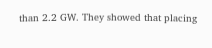than 2.2 GW. They showed that placing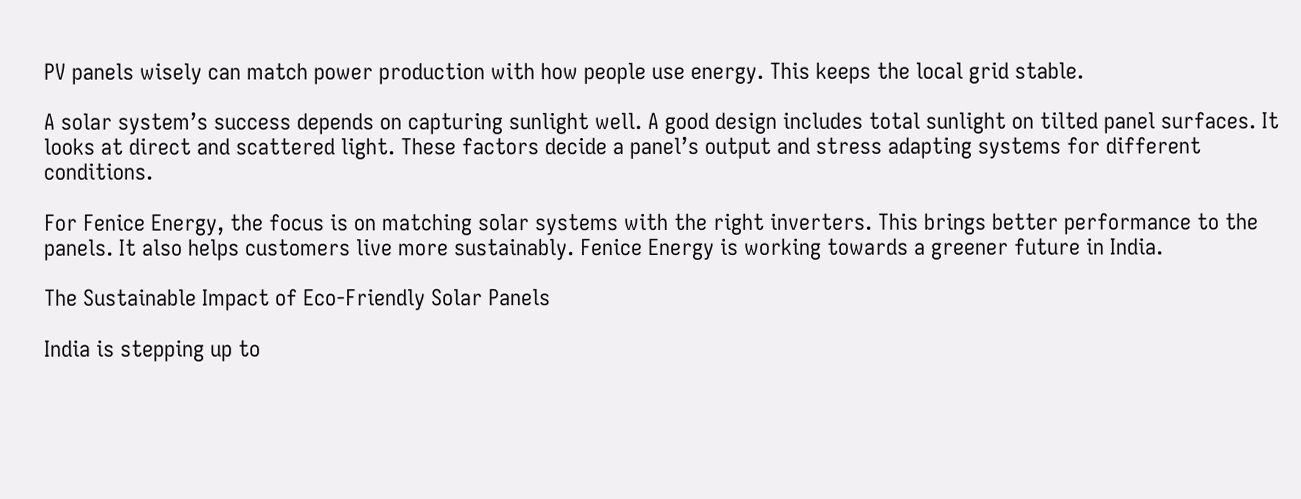PV panels wisely can match power production with how people use energy. This keeps the local grid stable.

A solar system’s success depends on capturing sunlight well. A good design includes total sunlight on tilted panel surfaces. It looks at direct and scattered light. These factors decide a panel’s output and stress adapting systems for different conditions.

For Fenice Energy, the focus is on matching solar systems with the right inverters. This brings better performance to the panels. It also helps customers live more sustainably. Fenice Energy is working towards a greener future in India.

The Sustainable Impact of Eco-Friendly Solar Panels

India is stepping up to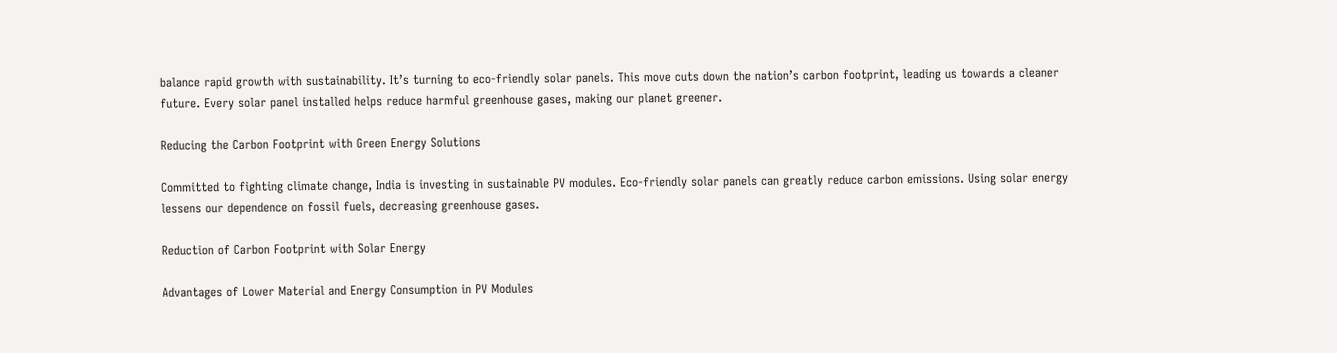balance rapid growth with sustainability. It’s turning to eco-friendly solar panels. This move cuts down the nation’s carbon footprint, leading us towards a cleaner future. Every solar panel installed helps reduce harmful greenhouse gases, making our planet greener.

Reducing the Carbon Footprint with Green Energy Solutions

Committed to fighting climate change, India is investing in sustainable PV modules. Eco-friendly solar panels can greatly reduce carbon emissions. Using solar energy lessens our dependence on fossil fuels, decreasing greenhouse gases.

Reduction of Carbon Footprint with Solar Energy

Advantages of Lower Material and Energy Consumption in PV Modules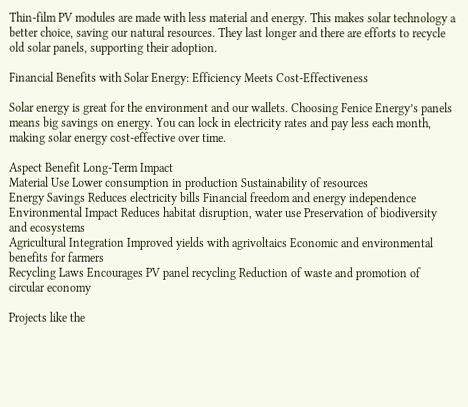Thin-film PV modules are made with less material and energy. This makes solar technology a better choice, saving our natural resources. They last longer and there are efforts to recycle old solar panels, supporting their adoption.

Financial Benefits with Solar Energy: Efficiency Meets Cost-Effectiveness

Solar energy is great for the environment and our wallets. Choosing Fenice Energy’s panels means big savings on energy. You can lock in electricity rates and pay less each month, making solar energy cost-effective over time.

Aspect Benefit Long-Term Impact
Material Use Lower consumption in production Sustainability of resources
Energy Savings Reduces electricity bills Financial freedom and energy independence
Environmental Impact Reduces habitat disruption, water use Preservation of biodiversity and ecosystems
Agricultural Integration Improved yields with agrivoltaics Economic and environmental benefits for farmers
Recycling Laws Encourages PV panel recycling Reduction of waste and promotion of circular economy

Projects like the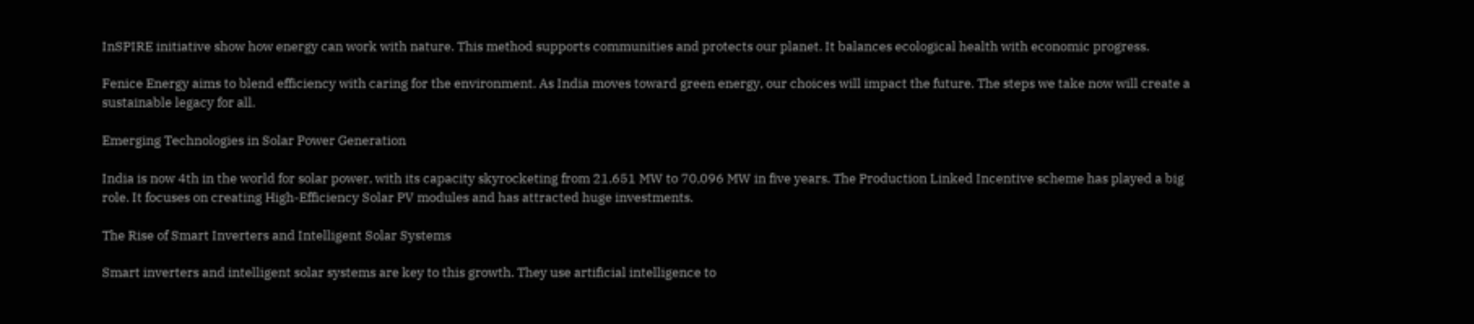InSPIRE initiative show how energy can work with nature. This method supports communities and protects our planet. It balances ecological health with economic progress.

Fenice Energy aims to blend efficiency with caring for the environment. As India moves toward green energy, our choices will impact the future. The steps we take now will create a sustainable legacy for all.

Emerging Technologies in Solar Power Generation

India is now 4th in the world for solar power, with its capacity skyrocketing from 21,651 MW to 70,096 MW in five years. The Production Linked Incentive scheme has played a big role. It focuses on creating High-Efficiency Solar PV modules and has attracted huge investments.

The Rise of Smart Inverters and Intelligent Solar Systems

Smart inverters and intelligent solar systems are key to this growth. They use artificial intelligence to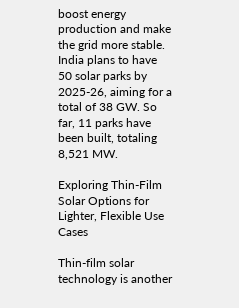boost energy production and make the grid more stable. India plans to have 50 solar parks by 2025-26, aiming for a total of 38 GW. So far, 11 parks have been built, totaling 8,521 MW.

Exploring Thin-Film Solar Options for Lighter, Flexible Use Cases

Thin-film solar technology is another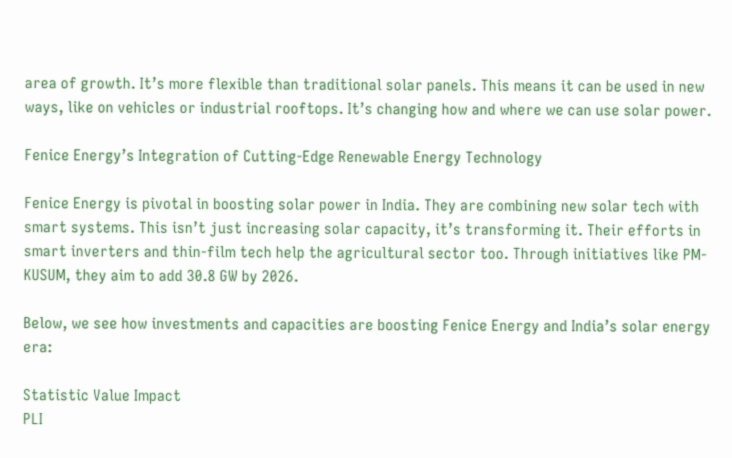area of growth. It’s more flexible than traditional solar panels. This means it can be used in new ways, like on vehicles or industrial rooftops. It’s changing how and where we can use solar power.

Fenice Energy’s Integration of Cutting-Edge Renewable Energy Technology

Fenice Energy is pivotal in boosting solar power in India. They are combining new solar tech with smart systems. This isn’t just increasing solar capacity, it’s transforming it. Their efforts in smart inverters and thin-film tech help the agricultural sector too. Through initiatives like PM-KUSUM, they aim to add 30.8 GW by 2026.

Below, we see how investments and capacities are boosting Fenice Energy and India’s solar energy era:

Statistic Value Impact
PLI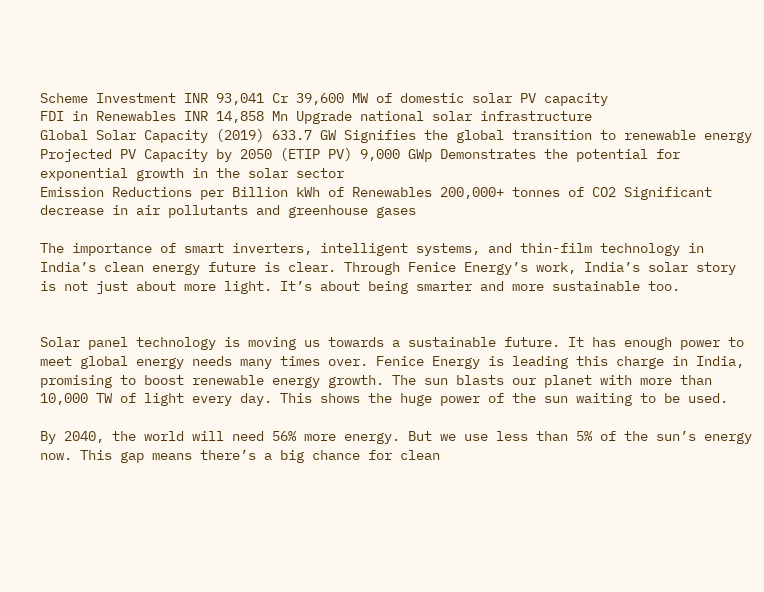Scheme Investment INR 93,041 Cr 39,600 MW of domestic solar PV capacity
FDI in Renewables INR 14,858 Mn Upgrade national solar infrastructure
Global Solar Capacity (2019) 633.7 GW Signifies the global transition to renewable energy
Projected PV Capacity by 2050 (ETIP PV) 9,000 GWp Demonstrates the potential for exponential growth in the solar sector
Emission Reductions per Billion kWh of Renewables 200,000+ tonnes of CO2 Significant decrease in air pollutants and greenhouse gases

The importance of smart inverters, intelligent systems, and thin-film technology in India’s clean energy future is clear. Through Fenice Energy’s work, India’s solar story is not just about more light. It’s about being smarter and more sustainable too.


Solar panel technology is moving us towards a sustainable future. It has enough power to meet global energy needs many times over. Fenice Energy is leading this charge in India, promising to boost renewable energy growth. The sun blasts our planet with more than 10,000 TW of light every day. This shows the huge power of the sun waiting to be used.

By 2040, the world will need 56% more energy. But we use less than 5% of the sun’s energy now. This gap means there’s a big chance for clean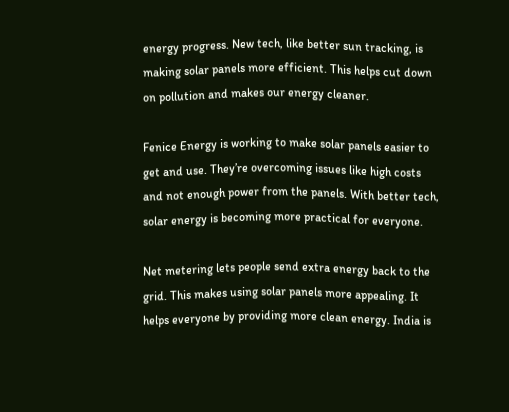energy progress. New tech, like better sun tracking, is making solar panels more efficient. This helps cut down on pollution and makes our energy cleaner.

Fenice Energy is working to make solar panels easier to get and use. They’re overcoming issues like high costs and not enough power from the panels. With better tech, solar energy is becoming more practical for everyone.

Net metering lets people send extra energy back to the grid. This makes using solar panels more appealing. It helps everyone by providing more clean energy. India is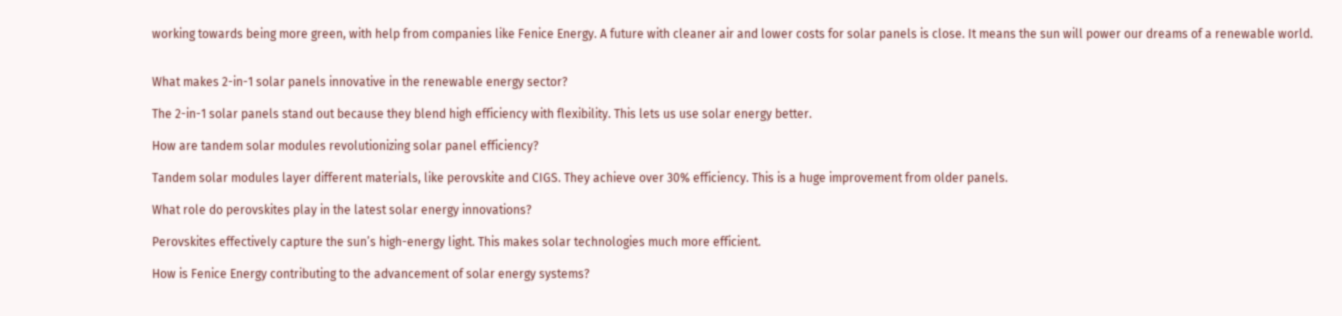working towards being more green, with help from companies like Fenice Energy. A future with cleaner air and lower costs for solar panels is close. It means the sun will power our dreams of a renewable world.


What makes 2-in-1 solar panels innovative in the renewable energy sector?

The 2-in-1 solar panels stand out because they blend high efficiency with flexibility. This lets us use solar energy better.

How are tandem solar modules revolutionizing solar panel efficiency?

Tandem solar modules layer different materials, like perovskite and CIGS. They achieve over 30% efficiency. This is a huge improvement from older panels.

What role do perovskites play in the latest solar energy innovations?

Perovskites effectively capture the sun’s high-energy light. This makes solar technologies much more efficient.

How is Fenice Energy contributing to the advancement of solar energy systems?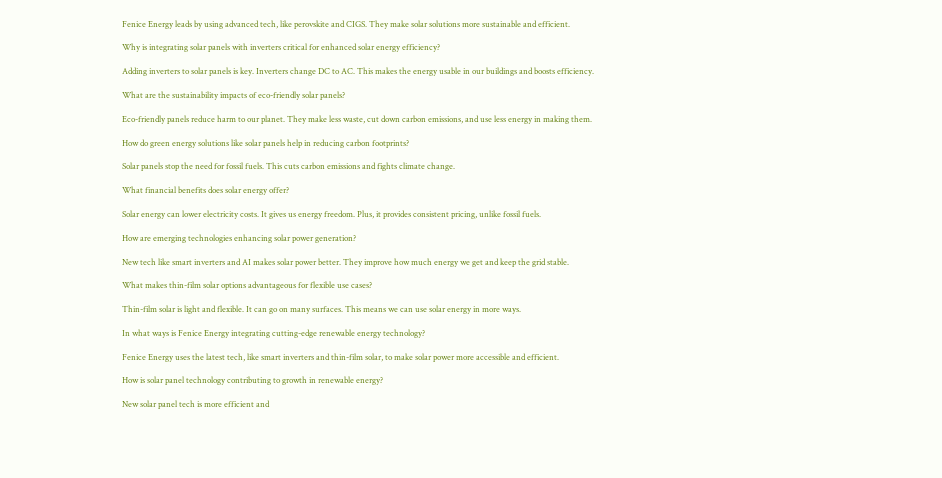Fenice Energy leads by using advanced tech, like perovskite and CIGS. They make solar solutions more sustainable and efficient.

Why is integrating solar panels with inverters critical for enhanced solar energy efficiency?

Adding inverters to solar panels is key. Inverters change DC to AC. This makes the energy usable in our buildings and boosts efficiency.

What are the sustainability impacts of eco-friendly solar panels?

Eco-friendly panels reduce harm to our planet. They make less waste, cut down carbon emissions, and use less energy in making them.

How do green energy solutions like solar panels help in reducing carbon footprints?

Solar panels stop the need for fossil fuels. This cuts carbon emissions and fights climate change.

What financial benefits does solar energy offer?

Solar energy can lower electricity costs. It gives us energy freedom. Plus, it provides consistent pricing, unlike fossil fuels.

How are emerging technologies enhancing solar power generation?

New tech like smart inverters and AI makes solar power better. They improve how much energy we get and keep the grid stable.

What makes thin-film solar options advantageous for flexible use cases?

Thin-film solar is light and flexible. It can go on many surfaces. This means we can use solar energy in more ways.

In what ways is Fenice Energy integrating cutting-edge renewable energy technology?

Fenice Energy uses the latest tech, like smart inverters and thin-film solar, to make solar power more accessible and efficient.

How is solar panel technology contributing to growth in renewable energy?

New solar panel tech is more efficient and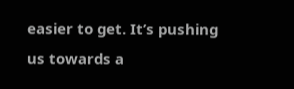easier to get. It’s pushing us towards a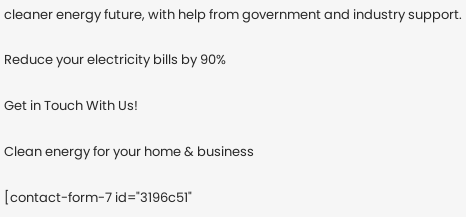cleaner energy future, with help from government and industry support.

Reduce your electricity bills by 90%

Get in Touch With Us!

Clean energy for your home & business

[contact-form-7 id="3196c51"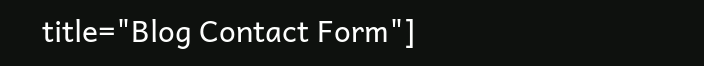title="Blog Contact Form"]